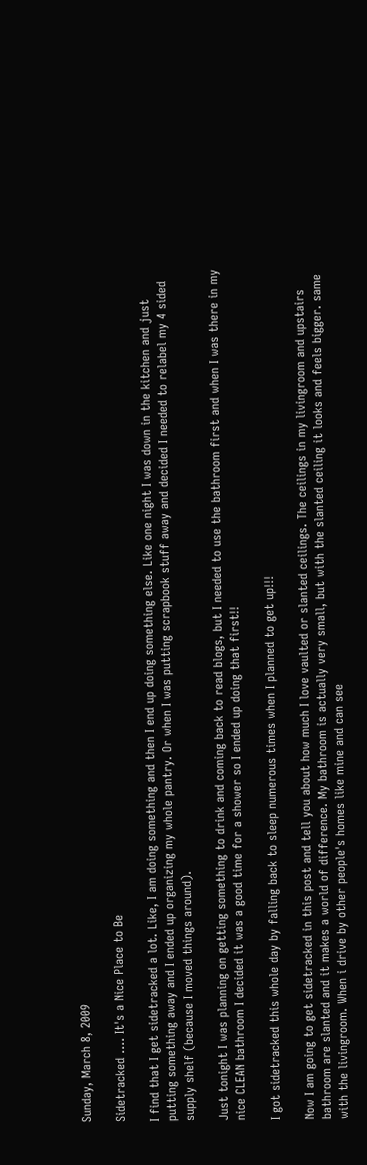Sunday, March 8, 2009

Sidetracked .... It's a Nice Place to Be

I find that I get sidetracked a lot. Like, I am doing something and then I end up doing something else. Like one night I was down in the kitchen and just putting something away and I ended up organizing my whole pantry. Or when I was putting scrapbook stuff away and decided I needed to relabel my 4 sided supply shelf (because I moved things around).

Just tonight I was planning on getting something to drink and coming back to read blogs, but I needed to use the bathroom first and when I was there in my nice CLEAN bathroom I decided it was a good time for a shower so I ended up doing that first!!

I got sidetracked this whole day by falling back to sleep numerous times when I planned to get up!!!

Now I am going to get sidetracked in this post and tell you about how much I love vaulted or slanted ceilings. The ceilings in my livingroom and upstairs bathroom are slanted and it makes a world of difference. My bathroom is actually very small, but with the slanted ceiling it looks and feels bigger. same with the livingroom. When i drive by other people's homes like mine and can see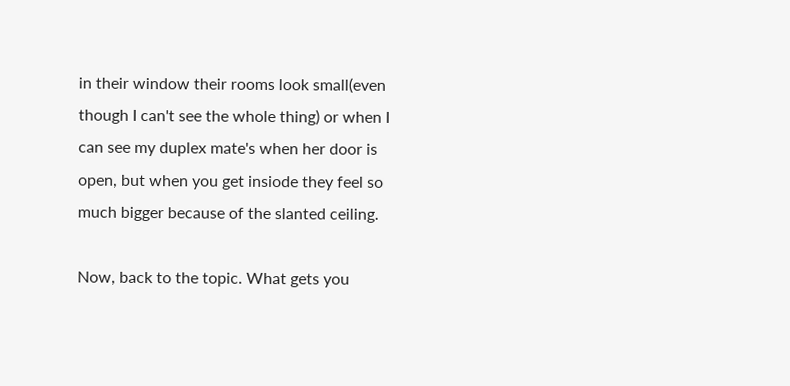in their window their rooms look small(even though I can't see the whole thing) or when I can see my duplex mate's when her door is open, but when you get insiode they feel so much bigger because of the slanted ceiling.

Now, back to the topic. What gets you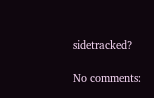sidetracked?

No comments: